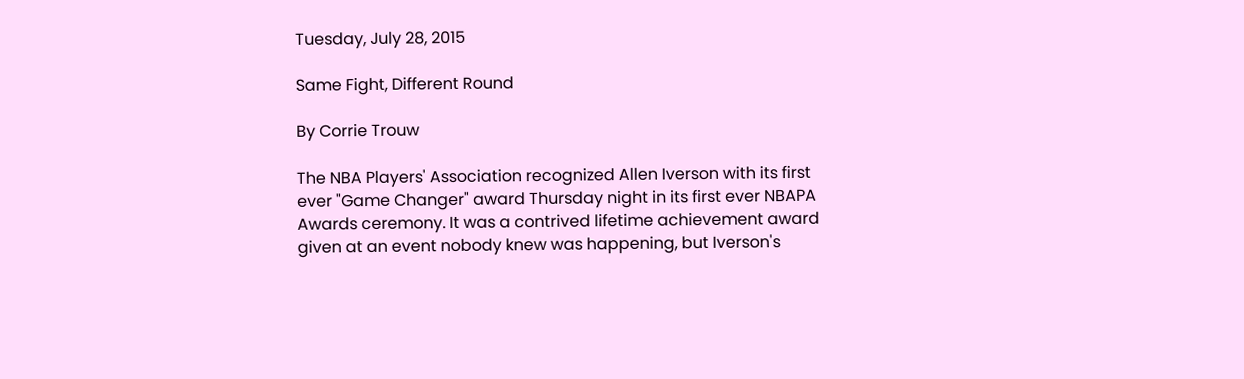Tuesday, July 28, 2015

Same Fight, Different Round

By Corrie Trouw

The NBA Players' Association recognized Allen Iverson with its first ever "Game Changer" award Thursday night in its first ever NBAPA Awards ceremony. It was a contrived lifetime achievement award given at an event nobody knew was happening, but Iverson's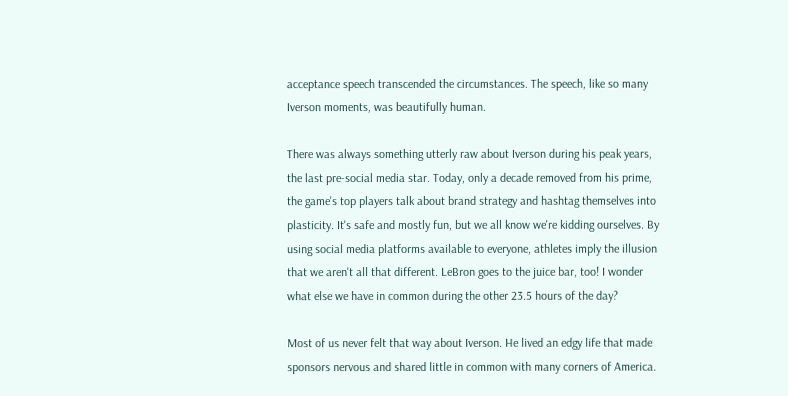acceptance speech transcended the circumstances. The speech, like so many Iverson moments, was beautifully human.

There was always something utterly raw about Iverson during his peak years, the last pre-social media star. Today, only a decade removed from his prime, the game's top players talk about brand strategy and hashtag themselves into plasticity. It's safe and mostly fun, but we all know we're kidding ourselves. By using social media platforms available to everyone, athletes imply the illusion that we aren't all that different. LeBron goes to the juice bar, too! I wonder what else we have in common during the other 23.5 hours of the day?

Most of us never felt that way about Iverson. He lived an edgy life that made sponsors nervous and shared little in common with many corners of America.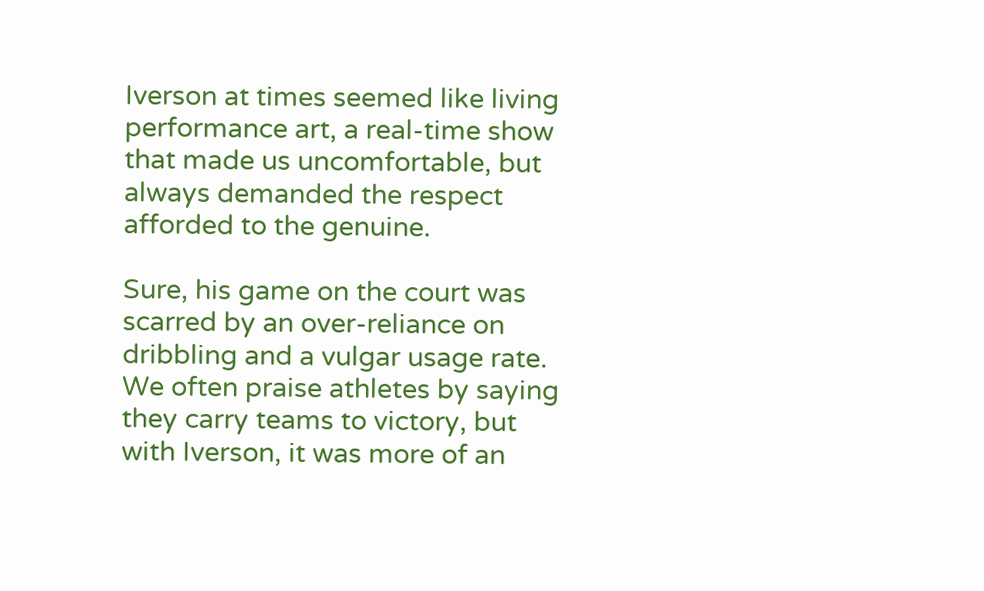Iverson at times seemed like living performance art, a real-time show that made us uncomfortable, but always demanded the respect afforded to the genuine.

Sure, his game on the court was scarred by an over-reliance on dribbling and a vulgar usage rate. We often praise athletes by saying they carry teams to victory, but with Iverson, it was more of an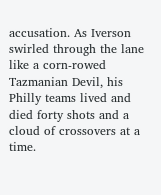accusation. As Iverson swirled through the lane like a corn-rowed Tazmanian Devil, his Philly teams lived and died forty shots and a cloud of crossovers at a time.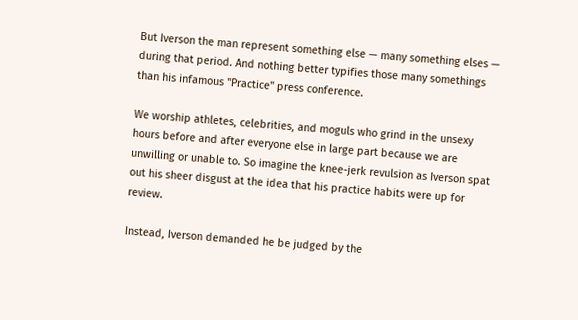But Iverson the man represent something else — many something elses — during that period. And nothing better typifies those many somethings than his infamous "Practice" press conference.

We worship athletes, celebrities, and moguls who grind in the unsexy hours before and after everyone else in large part because we are unwilling or unable to. So imagine the knee-jerk revulsion as Iverson spat out his sheer disgust at the idea that his practice habits were up for review.

Instead, Iverson demanded he be judged by the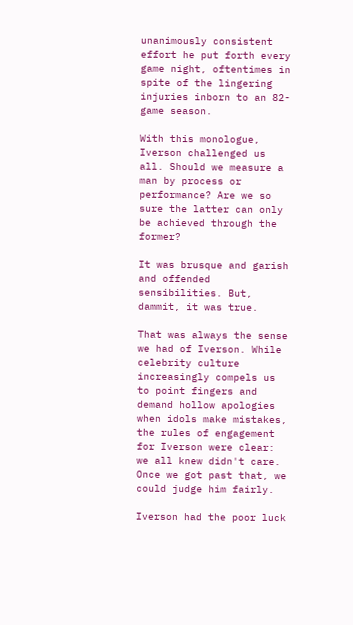unanimously consistent effort he put forth every game night, oftentimes in spite of the lingering injuries inborn to an 82-game season.

With this monologue, Iverson challenged us all. Should we measure a man by process or performance? Are we so sure the latter can only be achieved through the former?

It was brusque and garish and offended sensibilities. But, dammit, it was true.

That was always the sense we had of Iverson. While celebrity culture increasingly compels us to point fingers and demand hollow apologies when idols make mistakes, the rules of engagement for Iverson were clear: we all knew didn't care. Once we got past that, we could judge him fairly.

Iverson had the poor luck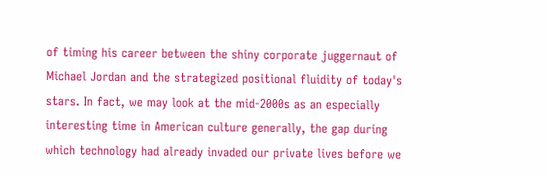of timing his career between the shiny corporate juggernaut of Michael Jordan and the strategized positional fluidity of today's stars. In fact, we may look at the mid-2000s as an especially interesting time in American culture generally, the gap during which technology had already invaded our private lives before we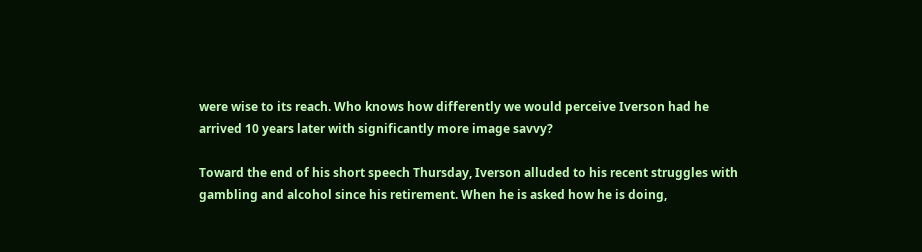were wise to its reach. Who knows how differently we would perceive Iverson had he arrived 10 years later with significantly more image savvy?

Toward the end of his short speech Thursday, Iverson alluded to his recent struggles with gambling and alcohol since his retirement. When he is asked how he is doing,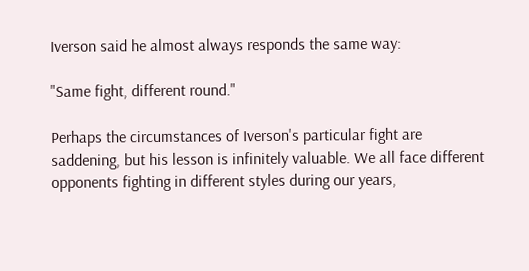Iverson said he almost always responds the same way:

"Same fight, different round."

Perhaps the circumstances of Iverson's particular fight are saddening, but his lesson is infinitely valuable. We all face different opponents fighting in different styles during our years,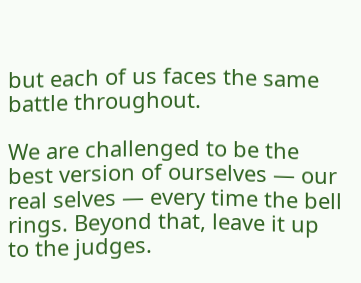but each of us faces the same battle throughout.

We are challenged to be the best version of ourselves — our real selves — every time the bell rings. Beyond that, leave it up to the judges.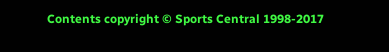Contents copyright © Sports Central 1998-2017